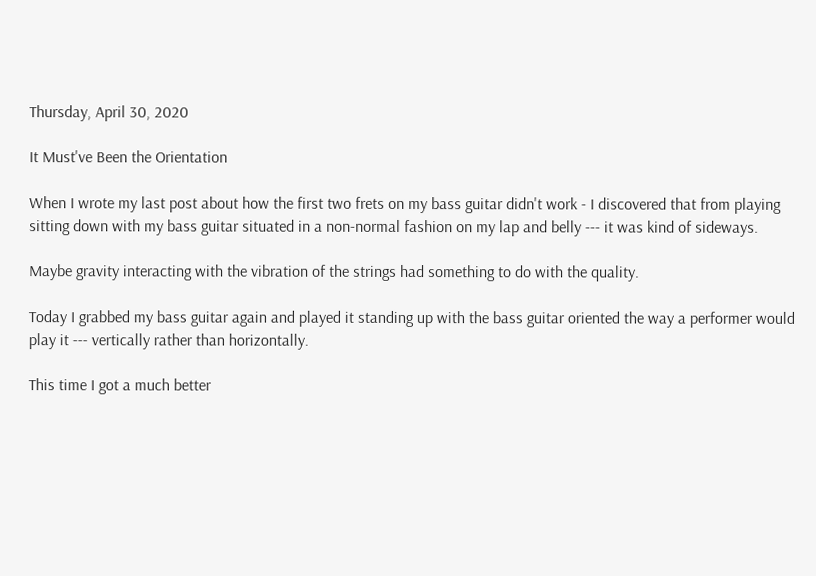Thursday, April 30, 2020

It Must've Been the Orientation

When I wrote my last post about how the first two frets on my bass guitar didn't work - I discovered that from playing sitting down with my bass guitar situated in a non-normal fashion on my lap and belly --- it was kind of sideways.

Maybe gravity interacting with the vibration of the strings had something to do with the quality.

Today I grabbed my bass guitar again and played it standing up with the bass guitar oriented the way a performer would play it --- vertically rather than horizontally.

This time I got a much better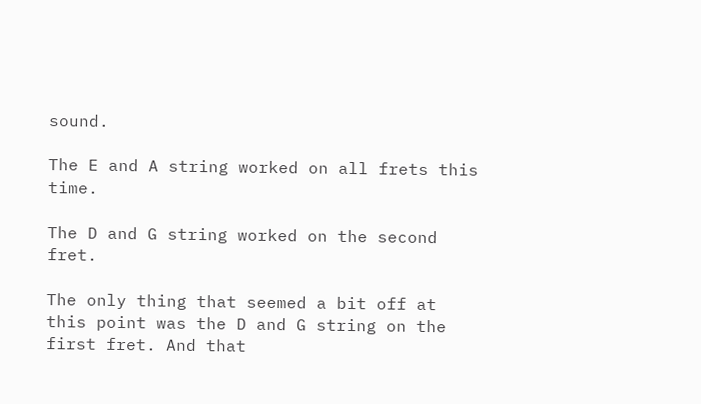sound.

The E and A string worked on all frets this time.

The D and G string worked on the second fret.

The only thing that seemed a bit off at this point was the D and G string on the first fret. And that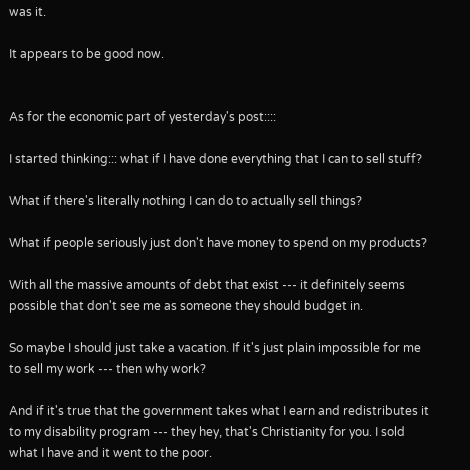was it.

It appears to be good now.


As for the economic part of yesterday's post::::

I started thinking::: what if I have done everything that I can to sell stuff?

What if there's literally nothing I can do to actually sell things?

What if people seriously just don't have money to spend on my products?

With all the massive amounts of debt that exist --- it definitely seems possible that don't see me as someone they should budget in.

So maybe I should just take a vacation. If it's just plain impossible for me to sell my work --- then why work?

And if it's true that the government takes what I earn and redistributes it to my disability program --- they hey, that's Christianity for you. I sold what I have and it went to the poor.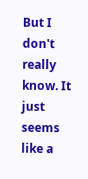But I don't really know. It just seems like a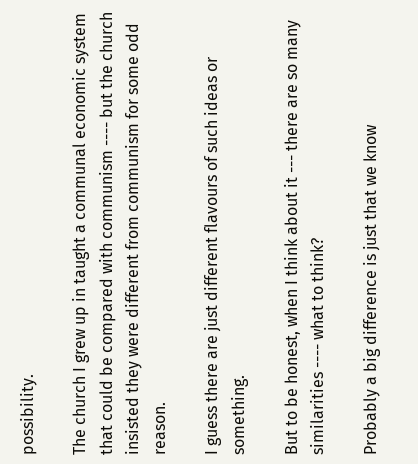possibility.

The church I grew up in taught a communal economic system that could be compared with communism ---- but the church insisted they were different from communism for some odd reason.

I guess there are just different flavours of such ideas or something.

But to be honest, when I think about it --- there are so many similarities ---- what to think?

Probably a big difference is just that we know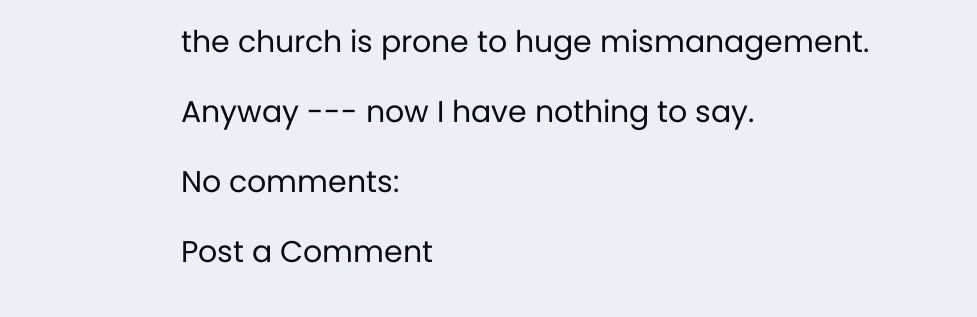the church is prone to huge mismanagement.

Anyway --- now I have nothing to say.

No comments:

Post a Comment